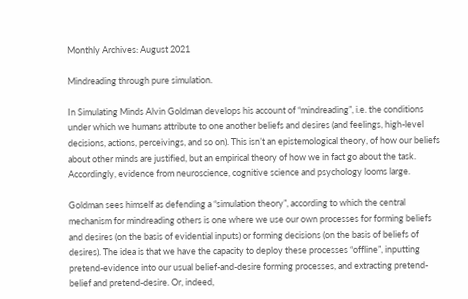Monthly Archives: August 2021

Mindreading through pure simulation.

In Simulating Minds Alvin Goldman develops his account of “mindreading”, i.e. the conditions under which we humans attribute to one another beliefs and desires (and feelings, high-level decisions, actions, perceivings, and so on). This isn’t an epistemological theory, of how our beliefs about other minds are justified, but an empirical theory of how we in fact go about the task. Accordingly, evidence from neuroscience, cognitive science and psychology looms large.

Goldman sees himself as defending a “simulation theory”, according to which the central mechanism for mindreading others is one where we use our own processes for forming beliefs and desires (on the basis of evidential inputs) or forming decisions (on the basis of beliefs of desires). The idea is that we have the capacity to deploy these processes “offline”, inputting pretend-evidence into our usual belief-and-desire forming processes, and extracting pretend-belief and pretend-desire. Or, indeed,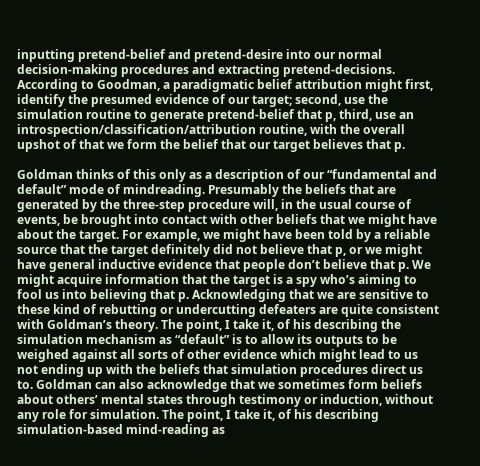inputting pretend-belief and pretend-desire into our normal decision-making procedures and extracting pretend-decisions. According to Goodman, a paradigmatic belief attribution might first, identify the presumed evidence of our target; second, use the simulation routine to generate pretend-belief that p, third, use an introspection/classification/attribution routine, with the overall upshot of that we form the belief that our target believes that p.

Goldman thinks of this only as a description of our “fundamental and default” mode of mindreading. Presumably the beliefs that are generated by the three-step procedure will, in the usual course of events, be brought into contact with other beliefs that we might have about the target. For example, we might have been told by a reliable source that the target definitely did not believe that p, or we might have general inductive evidence that people don’t believe that p. We might acquire information that the target is a spy who’s aiming to fool us into believing that p. Acknowledging that we are sensitive to these kind of rebutting or undercutting defeaters are quite consistent with Goldman’s theory. The point, I take it, of his describing the simulation mechanism as “default” is to allow its outputs to be weighed against all sorts of other evidence which might lead to us not ending up with the beliefs that simulation procedures direct us to. Goldman can also acknowledge that we sometimes form beliefs about others’ mental states through testimony or induction, without any role for simulation. The point, I take it, of his describing simulation-based mind-reading as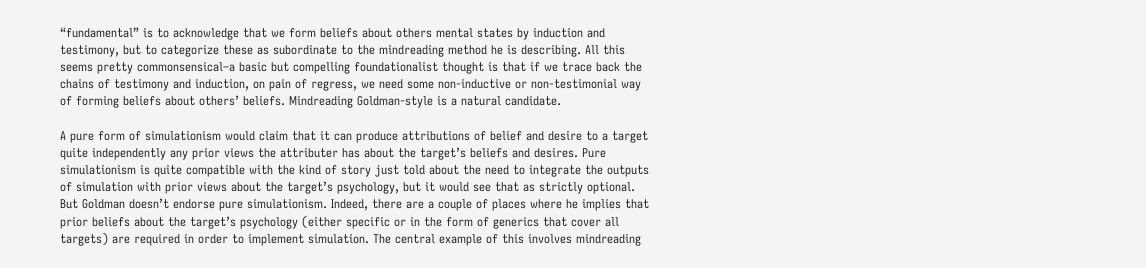“fundamental” is to acknowledge that we form beliefs about others mental states by induction and testimony, but to categorize these as subordinate to the mindreading method he is describing. All this seems pretty commonsensical–a basic but compelling foundationalist thought is that if we trace back the chains of testimony and induction, on pain of regress, we need some non-inductive or non-testimonial way of forming beliefs about others’ beliefs. Mindreading Goldman-style is a natural candidate.

A pure form of simulationism would claim that it can produce attributions of belief and desire to a target quite independently any prior views the attributer has about the target’s beliefs and desires. Pure simulationism is quite compatible with the kind of story just told about the need to integrate the outputs of simulation with prior views about the target’s psychology, but it would see that as strictly optional. But Goldman doesn’t endorse pure simulationism. Indeed, there are a couple of places where he implies that prior beliefs about the target’s psychology (either specific or in the form of generics that cover all targets) are required in order to implement simulation. The central example of this involves mindreading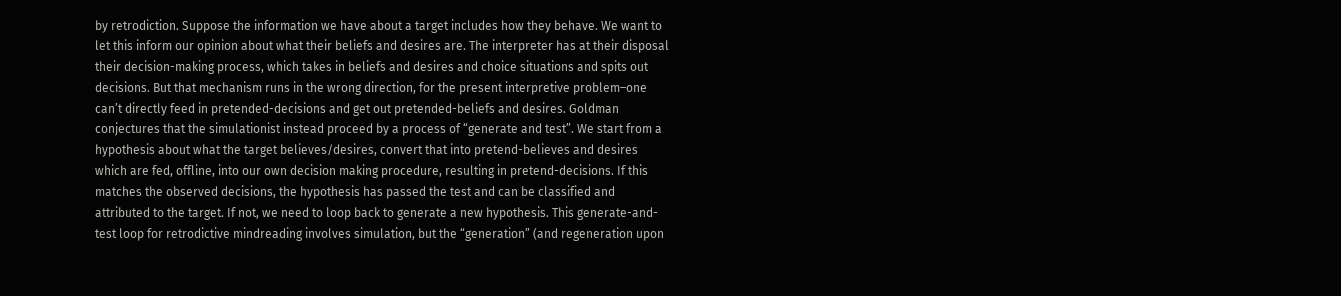by retrodiction. Suppose the information we have about a target includes how they behave. We want to let this inform our opinion about what their beliefs and desires are. The interpreter has at their disposal their decision-making process, which takes in beliefs and desires and choice situations and spits out decisions. But that mechanism runs in the wrong direction, for the present interpretive problem–one can’t directly feed in pretended-decisions and get out pretended-beliefs and desires. Goldman conjectures that the simulationist instead proceed by a process of “generate and test”. We start from a hypothesis about what the target believes/desires, convert that into pretend-believes and desires which are fed, offline, into our own decision making procedure, resulting in pretend-decisions. If this matches the observed decisions, the hypothesis has passed the test and can be classified and attributed to the target. If not, we need to loop back to generate a new hypothesis. This generate-and-test loop for retrodictive mindreading involves simulation, but the “generation” (and regeneration upon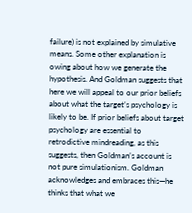failure) is not explained by simulative means. Some other explanation is owing about how we generate the hypothesis. And Goldman suggests that here we will appeal to our prior beliefs about what the target’s psychology is likely to be. If prior beliefs about target psychology are essential to retrodictive mindreading, as this suggests, then Goldman’s account is not pure simulationism. Goldman acknowledges and embraces this—he thinks that what we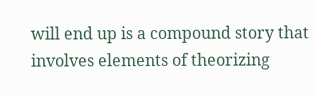will end up is a compound story that involves elements of theorizing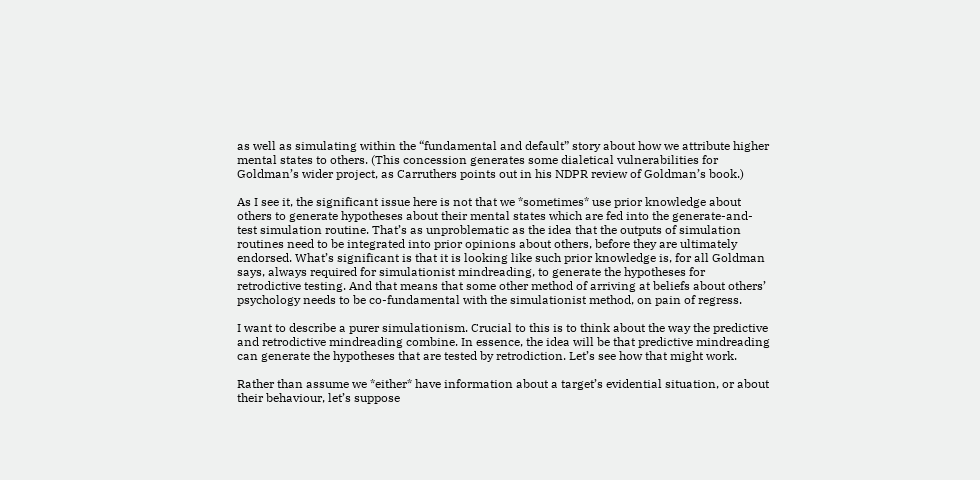as well as simulating within the “fundamental and default” story about how we attribute higher mental states to others. (This concession generates some dialetical vulnerabilities for Goldman’s wider project, as Carruthers points out in his NDPR review of Goldman’s book.)

As I see it, the significant issue here is not that we *sometimes* use prior knowledge about others to generate hypotheses about their mental states which are fed into the generate-and-test simulation routine. That’s as unproblematic as the idea that the outputs of simulation routines need to be integrated into prior opinions about others, before they are ultimately endorsed. What’s significant is that it is looking like such prior knowledge is, for all Goldman says, always required for simulationist mindreading, to generate the hypotheses for retrodictive testing. And that means that some other method of arriving at beliefs about others’ psychology needs to be co-fundamental with the simulationist method, on pain of regress.

I want to describe a purer simulationism. Crucial to this is to think about the way the predictive and retrodictive mindreading combine. In essence, the idea will be that predictive mindreading can generate the hypotheses that are tested by retrodiction. Let’s see how that might work.

Rather than assume we *either* have information about a target’s evidential situation, or about their behaviour, let’s suppose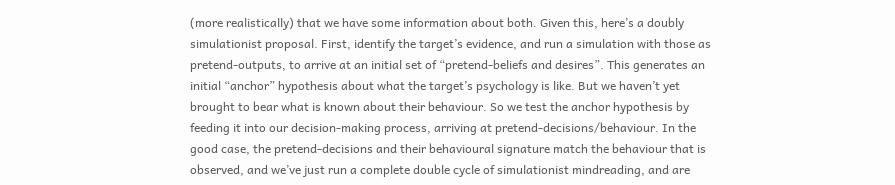(more realistically) that we have some information about both. Given this, here’s a doubly simulationist proposal. First, identify the target’s evidence, and run a simulation with those as pretend-outputs, to arrive at an initial set of “pretend-beliefs and desires”. This generates an initial “anchor” hypothesis about what the target’s psychology is like. But we haven’t yet brought to bear what is known about their behaviour. So we test the anchor hypothesis by feeding it into our decision-making process, arriving at pretend-decisions/behaviour. In the good case, the pretend-decisions and their behavioural signature match the behaviour that is observed, and we’ve just run a complete double cycle of simulationist mindreading, and are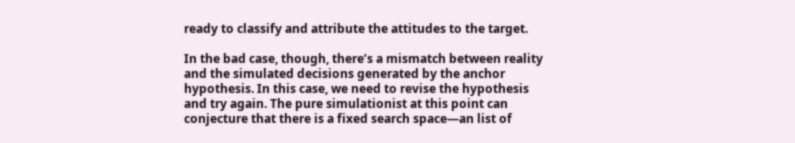ready to classify and attribute the attitudes to the target.

In the bad case, though, there’s a mismatch between reality and the simulated decisions generated by the anchor hypothesis. In this case, we need to revise the hypothesis and try again. The pure simulationist at this point can conjecture that there is a fixed search space—an list of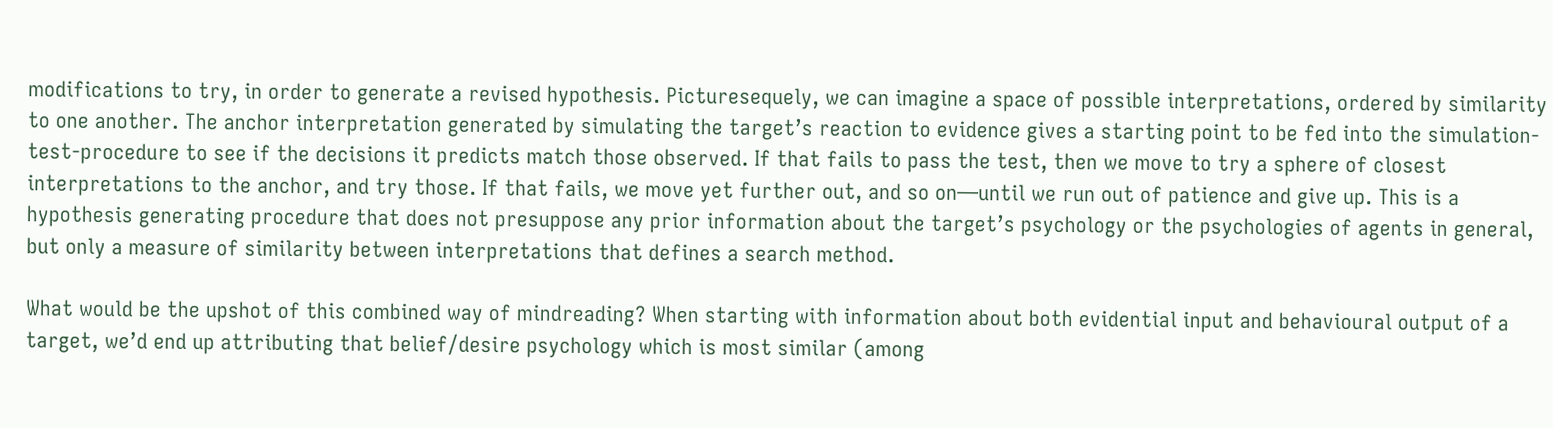modifications to try, in order to generate a revised hypothesis. Picturesequely, we can imagine a space of possible interpretations, ordered by similarity to one another. The anchor interpretation generated by simulating the target’s reaction to evidence gives a starting point to be fed into the simulation-test-procedure to see if the decisions it predicts match those observed. If that fails to pass the test, then we move to try a sphere of closest interpretations to the anchor, and try those. If that fails, we move yet further out, and so on—until we run out of patience and give up. This is a hypothesis generating procedure that does not presuppose any prior information about the target’s psychology or the psychologies of agents in general, but only a measure of similarity between interpretations that defines a search method.

What would be the upshot of this combined way of mindreading? When starting with information about both evidential input and behavioural output of a target, we’d end up attributing that belief/desire psychology which is most similar (among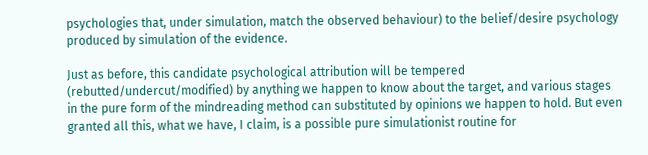psychologies that, under simulation, match the observed behaviour) to the belief/desire psychology produced by simulation of the evidence.

Just as before, this candidate psychological attribution will be tempered (rebutted/undercut/modified) by anything we happen to know about the target, and various stages in the pure form of the mindreading method can substituted by opinions we happen to hold. But even granted all this, what we have, I claim, is a possible pure simulationist routine for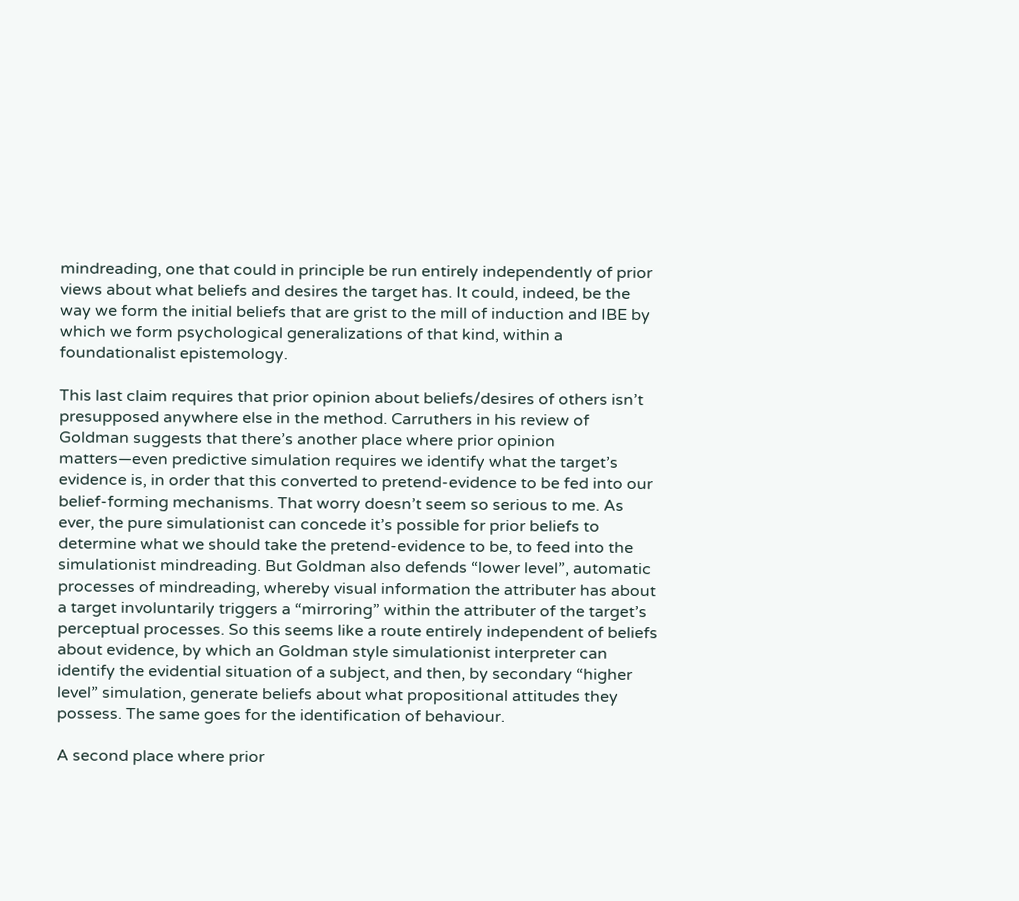mindreading, one that could in principle be run entirely independently of prior views about what beliefs and desires the target has. It could, indeed, be the way we form the initial beliefs that are grist to the mill of induction and IBE by which we form psychological generalizations of that kind, within a foundationalist epistemology.

This last claim requires that prior opinion about beliefs/desires of others isn’t presupposed anywhere else in the method. Carruthers in his review of Goldman suggests that there’s another place where prior opinion matters—even predictive simulation requires we identify what the target’s evidence is, in order that this converted to pretend-evidence to be fed into our belief-forming mechanisms. That worry doesn’t seem so serious to me. As ever, the pure simulationist can concede it’s possible for prior beliefs to determine what we should take the pretend-evidence to be, to feed into the simulationist mindreading. But Goldman also defends “lower level”, automatic processes of mindreading, whereby visual information the attributer has about a target involuntarily triggers a “mirroring” within the attributer of the target’s perceptual processes. So this seems like a route entirely independent of beliefs about evidence, by which an Goldman style simulationist interpreter can identify the evidential situation of a subject, and then, by secondary “higher level” simulation, generate beliefs about what propositional attitudes they possess. The same goes for the identification of behaviour.

A second place where prior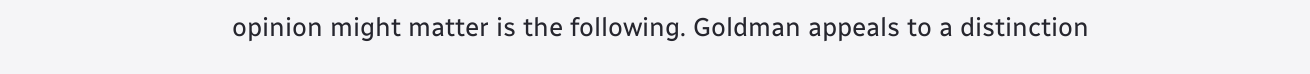opinion might matter is the following. Goldman appeals to a distinction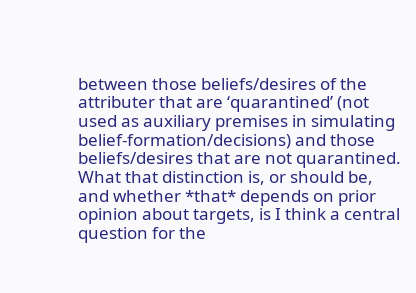between those beliefs/desires of the attributer that are ‘quarantined’ (not used as auxiliary premises in simulating belief-formation/decisions) and those beliefs/desires that are not quarantined. What that distinction is, or should be, and whether *that* depends on prior opinion about targets, is I think a central question for the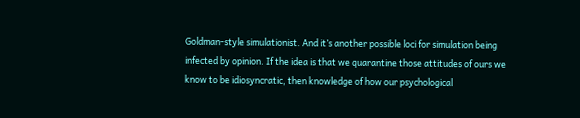Goldman-style simulationist. And it’s another possible loci for simulation being infected by opinion. If the idea is that we quarantine those attitudes of ours we know to be idiosyncratic, then knowledge of how our psychological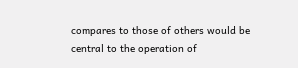compares to those of others would be central to the operation of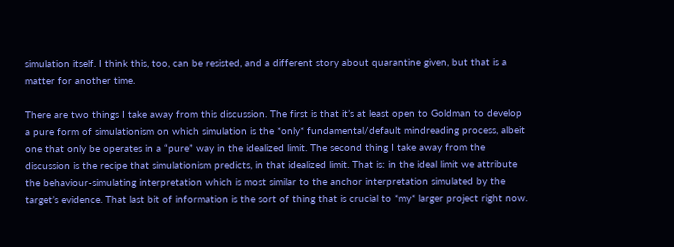simulation itself. I think this, too, can be resisted, and a different story about quarantine given, but that is a matter for another time.

There are two things I take away from this discussion. The first is that it’s at least open to Goldman to develop a pure form of simulationism on which simulation is the *only* fundamental/default mindreading process, albeit one that only be operates in a “pure” way in the idealized limit. The second thing I take away from the discussion is the recipe that simulationism predicts, in that idealized limit. That is: in the ideal limit we attribute the behaviour-simulating interpretation which is most similar to the anchor interpretation simulated by the target’s evidence. That last bit of information is the sort of thing that is crucial to *my* larger project right now.